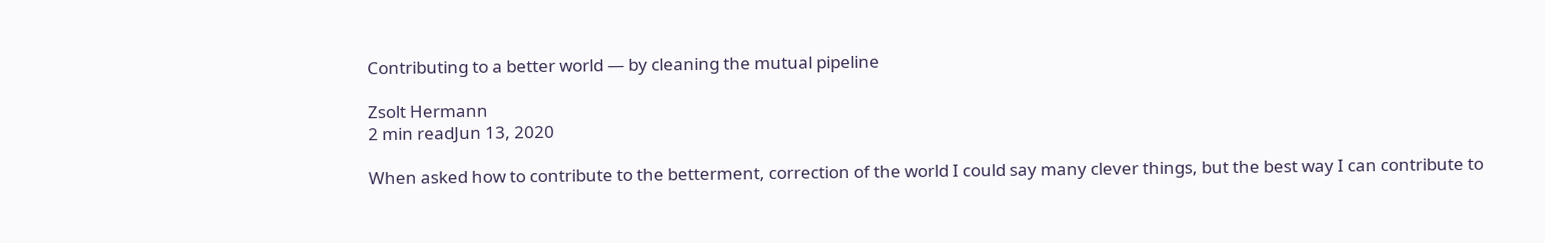Contributing to a better world — by cleaning the mutual pipeline

Zsolt Hermann
2 min readJun 13, 2020

When asked how to contribute to the betterment, correction of the world I could say many clever things, but the best way I can contribute to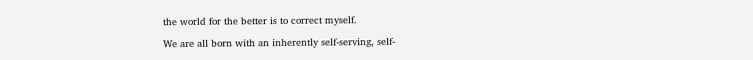the world for the better is to correct myself.

We are all born with an inherently self-serving, self-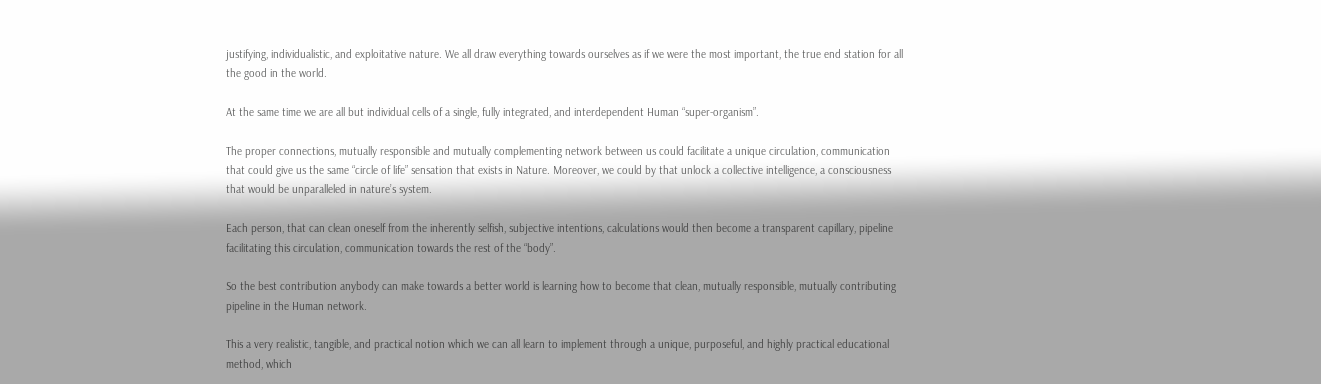justifying, individualistic, and exploitative nature. We all draw everything towards ourselves as if we were the most important, the true end station for all the good in the world.

At the same time we are all but individual cells of a single, fully integrated, and interdependent Human “super-organism”.

The proper connections, mutually responsible and mutually complementing network between us could facilitate a unique circulation, communication that could give us the same “circle of life” sensation that exists in Nature. Moreover, we could by that unlock a collective intelligence, a consciousness that would be unparalleled in nature’s system.

Each person, that can clean oneself from the inherently selfish, subjective intentions, calculations would then become a transparent capillary, pipeline facilitating this circulation, communication towards the rest of the “body”.

So the best contribution anybody can make towards a better world is learning how to become that clean, mutually responsible, mutually contributing pipeline in the Human network.

This a very realistic, tangible, and practical notion which we can all learn to implement through a unique, purposeful, and highly practical educational method, which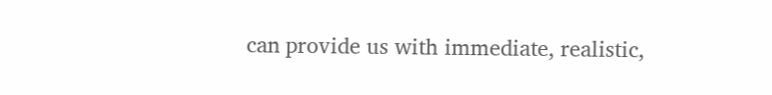can provide us with immediate, realistic,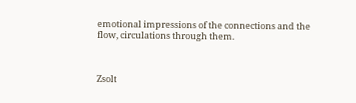emotional impressions of the connections and the flow, circulations through them.



Zsolt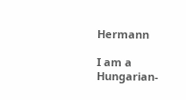Hermann

I am a Hungarian-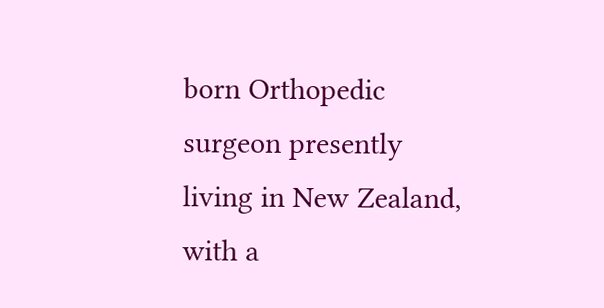born Orthopedic surgeon presently living in New Zealand, with a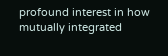profound interest in how mutually integrated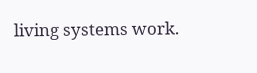living systems work.